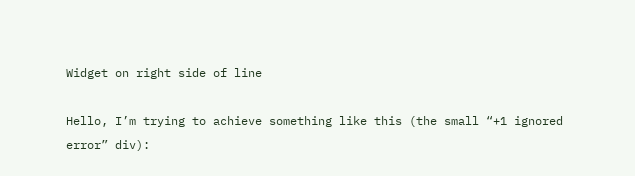Widget on right side of line

Hello, I’m trying to achieve something like this (the small “+1 ignored error” div):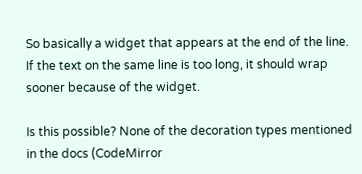So basically a widget that appears at the end of the line. If the text on the same line is too long, it should wrap sooner because of the widget.

Is this possible? None of the decoration types mentioned in the docs (CodeMirror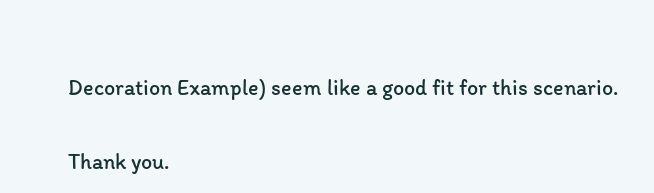Decoration Example) seem like a good fit for this scenario.

Thank you.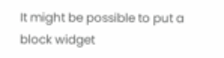It might be possible to put a block widget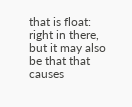that is float: right in there, but it may also be that that causes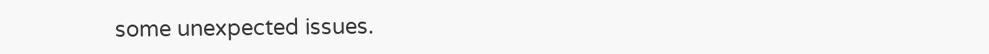some unexpected issues.